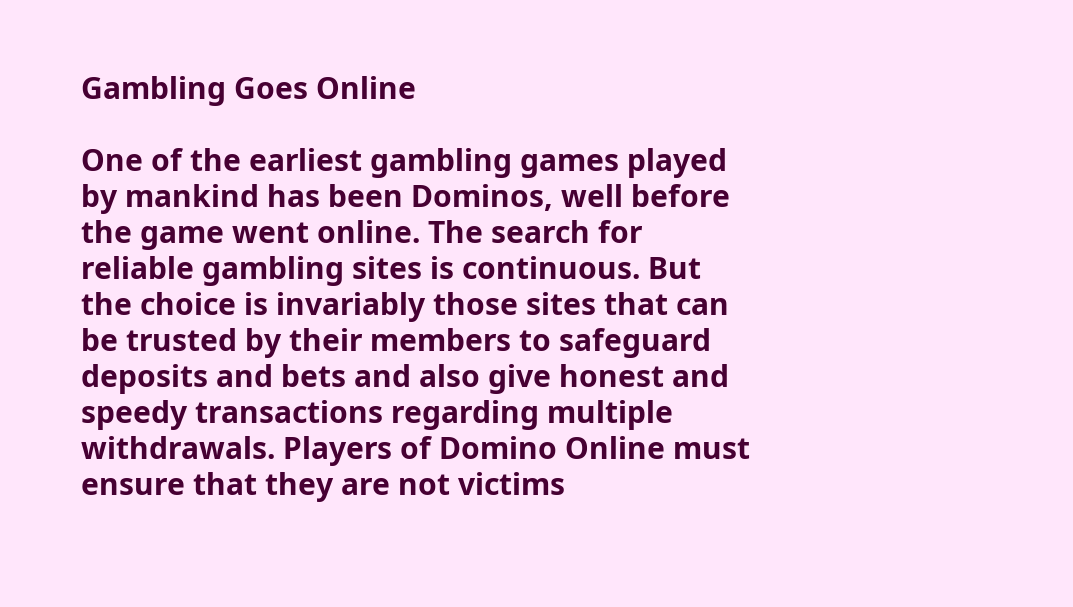Gambling Goes Online

One of the earliest gambling games played by mankind has been Dominos, well before the game went online. The search for reliable gambling sites is continuous. But the choice is invariably those sites that can be trusted by their members to safeguard deposits and bets and also give honest and speedy transactions regarding multiple withdrawals. Players of Domino Online must ensure that they are not victims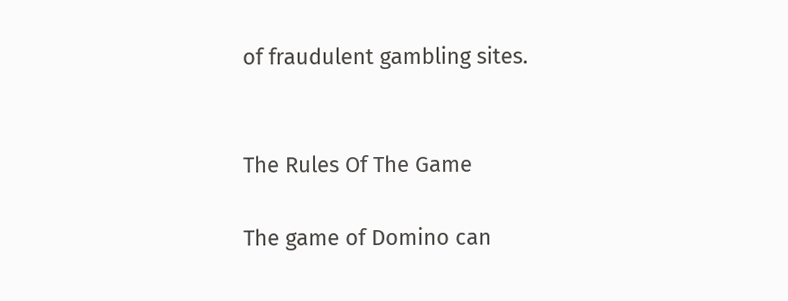of fraudulent gambling sites.


The Rules Of The Game

The game of Domino can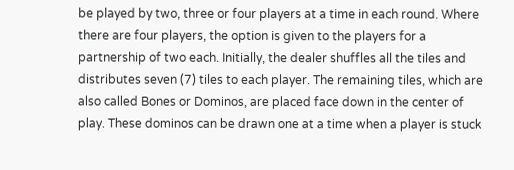be played by two, three or four players at a time in each round. Where there are four players, the option is given to the players for a partnership of two each. Initially, the dealer shuffles all the tiles and distributes seven (7) tiles to each player. The remaining tiles, which are also called Bones or Dominos, are placed face down in the center of play. These dominos can be drawn one at a time when a player is stuck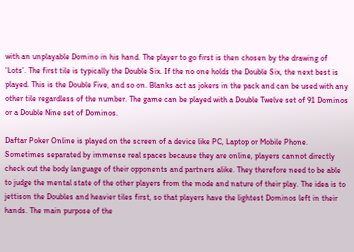with an unplayable Domino in his hand. The player to go first is then chosen by the drawing of ‘Lots’. The first tile is typically the Double Six. If the no one holds the Double Six, the next best is played. This is the Double Five, and so on. Blanks act as jokers in the pack and can be used with any other tile regardless of the number. The game can be played with a Double Twelve set of 91 Dominos or a Double Nine set of Dominos.

Daftar Poker Online is played on the screen of a device like PC, Laptop or Mobile Phone. Sometimes separated by immense real spaces because they are online, players cannot directly check out the body language of their opponents and partners alike. They therefore need to be able to judge the mental state of the other players from the mode and nature of their play. The idea is to jettison the Doubles and heavier tiles first, so that players have the lightest Dominos left in their hands. The main purpose of the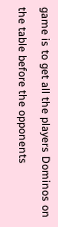game is to get all the players Dominos on the table before the opponents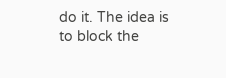do it. The idea is to block the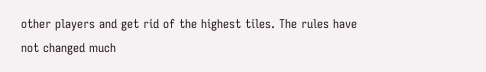other players and get rid of the highest tiles. The rules have not changed much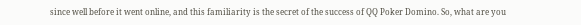since well before it went online, and this familiarity is the secret of the success of QQ Poker Domino. So, what are you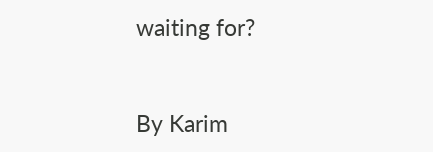waiting for?


By Karim